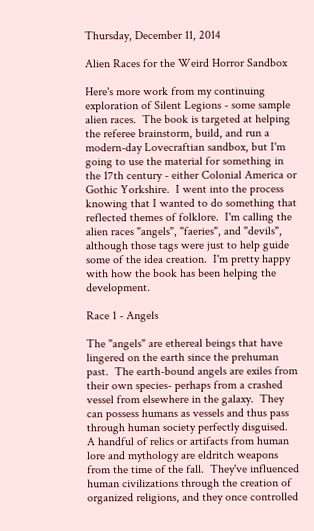Thursday, December 11, 2014

Alien Races for the Weird Horror Sandbox

Here's more work from my continuing exploration of Silent Legions - some sample alien races.  The book is targeted at helping the referee brainstorm, build, and run a modern-day Lovecraftian sandbox, but I'm going to use the material for something in the 17th century - either Colonial America or Gothic Yorkshire.  I went into the process knowing that I wanted to do something that reflected themes of folklore.  I'm calling the alien races "angels", "faeries", and "devils", although those tags were just to help guide some of the idea creation.  I'm pretty happy with how the book has been helping the development.

Race 1 - Angels

The "angels" are ethereal beings that have lingered on the earth since the prehuman past.  The earth-bound angels are exiles from their own species- perhaps from a crashed vessel from elsewhere in the galaxy.  They can possess humans as vessels and thus pass through human society perfectly disguised.  A handful of relics or artifacts from human lore and mythology are eldritch weapons from the time of the fall.  They've influenced human civilizations through the creation of organized religions, and they once controlled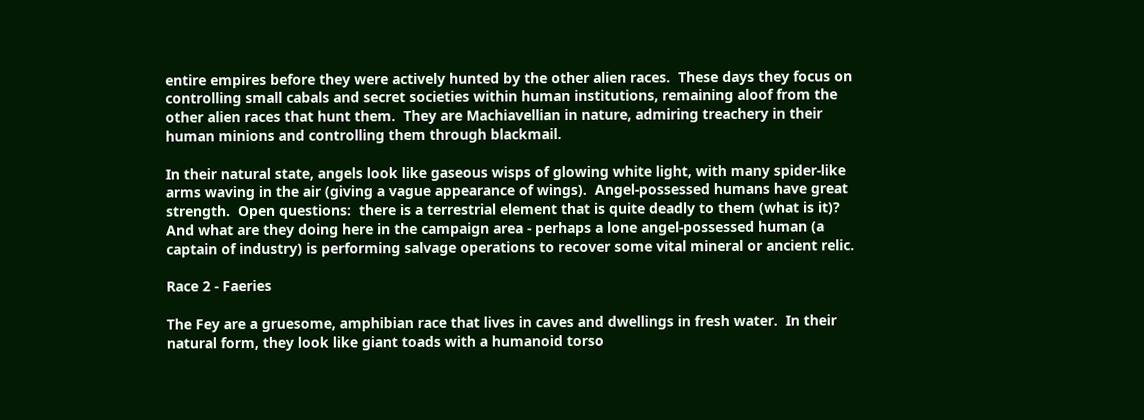entire empires before they were actively hunted by the other alien races.  These days they focus on controlling small cabals and secret societies within human institutions, remaining aloof from the other alien races that hunt them.  They are Machiavellian in nature, admiring treachery in their human minions and controlling them through blackmail.

In their natural state, angels look like gaseous wisps of glowing white light, with many spider-like arms waving in the air (giving a vague appearance of wings).  Angel-possessed humans have great strength.  Open questions:  there is a terrestrial element that is quite deadly to them (what is it)?  And what are they doing here in the campaign area - perhaps a lone angel-possessed human (a captain of industry) is performing salvage operations to recover some vital mineral or ancient relic.

Race 2 - Faeries

The Fey are a gruesome, amphibian race that lives in caves and dwellings in fresh water.  In their natural form, they look like giant toads with a humanoid torso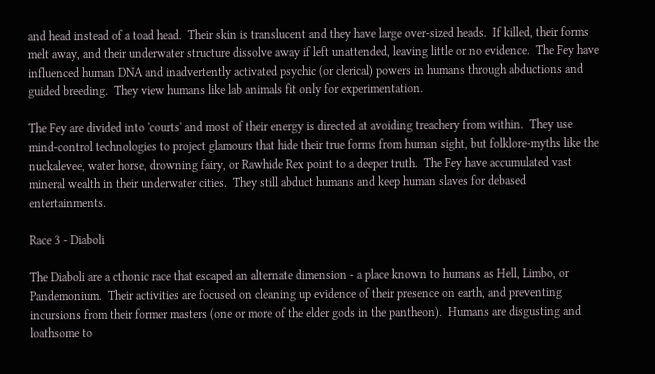and head instead of a toad head.  Their skin is translucent and they have large over-sized heads.  If killed, their forms melt away, and their underwater structure dissolve away if left unattended, leaving little or no evidence.  The Fey have influenced human DNA and inadvertently activated psychic (or clerical) powers in humans through abductions and guided breeding.  They view humans like lab animals fit only for experimentation.

The Fey are divided into 'courts' and most of their energy is directed at avoiding treachery from within.  They use mind-control technologies to project glamours that hide their true forms from human sight, but folklore-myths like the nuckalevee, water horse, drowning fairy, or Rawhide Rex point to a deeper truth.  The Fey have accumulated vast mineral wealth in their underwater cities.  They still abduct humans and keep human slaves for debased entertainments.

Race 3 - Diaboli

The Diaboli are a cthonic race that escaped an alternate dimension - a place known to humans as Hell, Limbo, or Pandemonium.  Their activities are focused on cleaning up evidence of their presence on earth, and preventing incursions from their former masters (one or more of the elder gods in the pantheon).  Humans are disgusting and loathsome to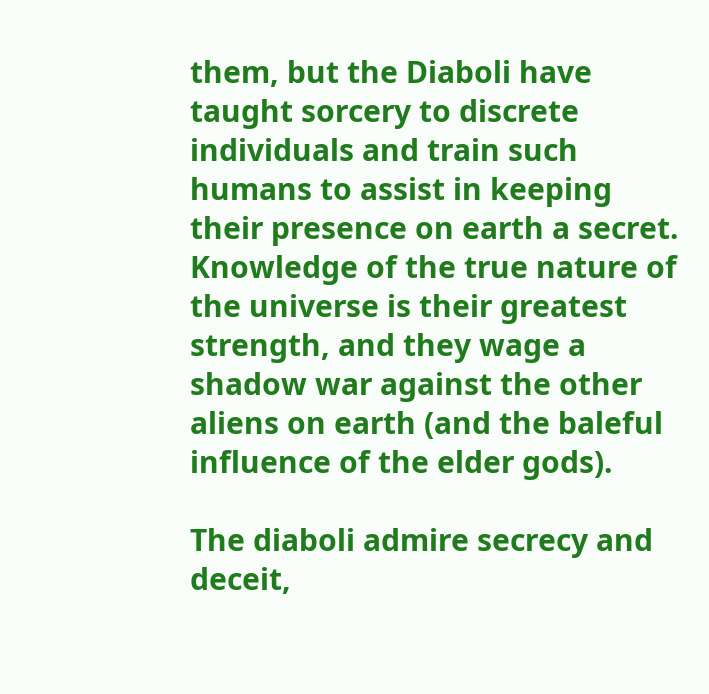them, but the Diaboli have taught sorcery to discrete individuals and train such humans to assist in keeping their presence on earth a secret.  Knowledge of the true nature of the universe is their greatest strength, and they wage a shadow war against the other aliens on earth (and the baleful influence of the elder gods).

The diaboli admire secrecy and deceit,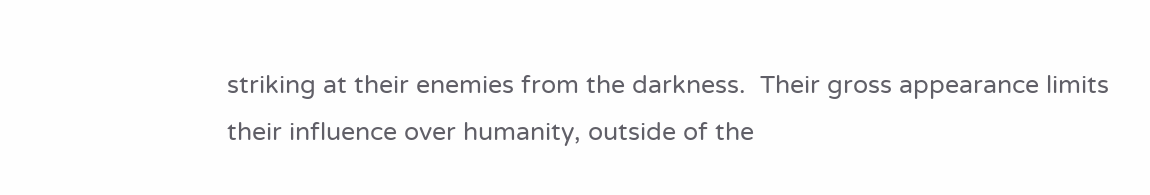striking at their enemies from the darkness.  Their gross appearance limits their influence over humanity, outside of the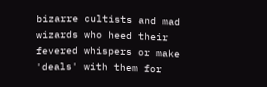bizarre cultists and mad wizards who heed their fevered whispers or make 'deals' with them for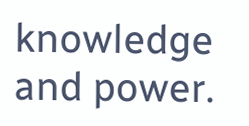knowledge and power.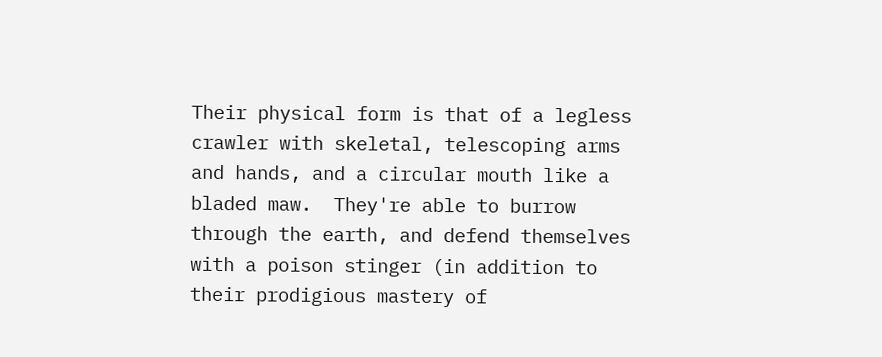Their physical form is that of a legless crawler with skeletal, telescoping arms and hands, and a circular mouth like a bladed maw.  They're able to burrow through the earth, and defend themselves with a poison stinger (in addition to their prodigious mastery of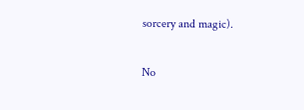sorcery and magic).

No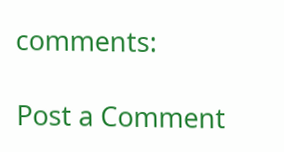comments:

Post a Comment